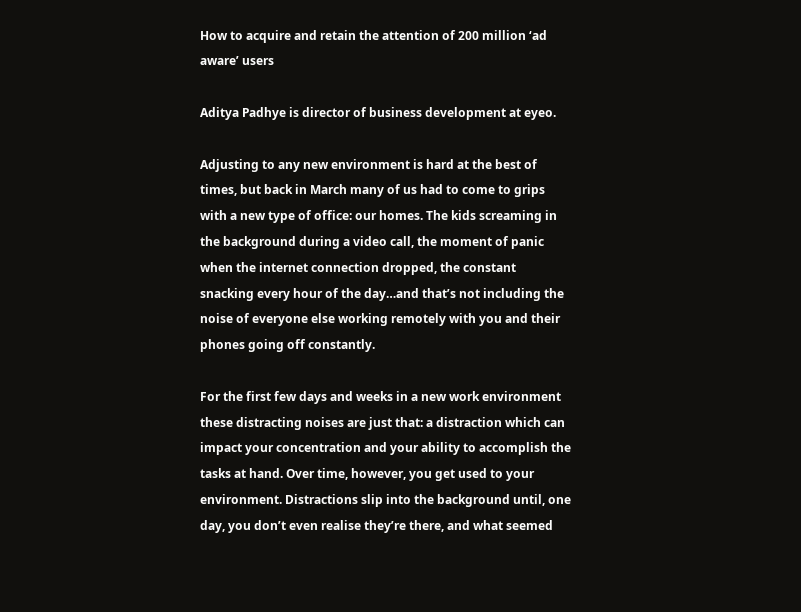How to acquire and retain the attention of 200 million ‘ad aware’ users

Aditya Padhye is director of business development at eyeo.

Adjusting to any new environment is hard at the best of times, but back in March many of us had to come to grips with a new type of office: our homes. The kids screaming in the background during a video call, the moment of panic when the internet connection dropped, the constant snacking every hour of the day…and that’s not including the noise of everyone else working remotely with you and their phones going off constantly.

For the first few days and weeks in a new work environment these distracting noises are just that: a distraction which can impact your concentration and your ability to accomplish the tasks at hand. Over time, however, you get used to your environment. Distractions slip into the background until, one day, you don’t even realise they’re there, and what seemed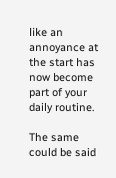like an annoyance at the start has now become part of your daily routine.

The same could be said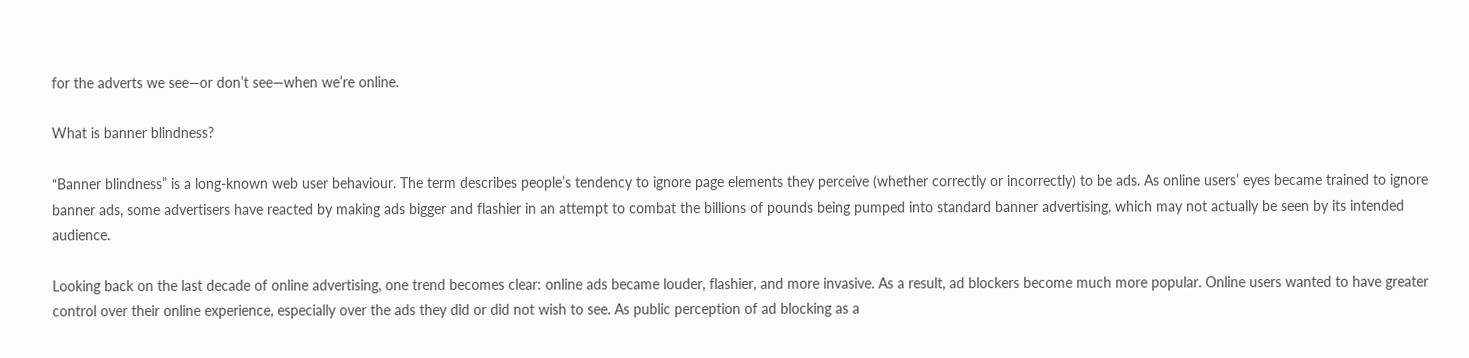for the adverts we see—or don’t see—when we’re online.

What is banner blindness?

“Banner blindness” is a long-known web user behaviour. The term describes people’s tendency to ignore page elements they perceive (whether correctly or incorrectly) to be ads. As online users’ eyes became trained to ignore banner ads, some advertisers have reacted by making ads bigger and flashier in an attempt to combat the billions of pounds being pumped into standard banner advertising, which may not actually be seen by its intended audience.

Looking back on the last decade of online advertising, one trend becomes clear: online ads became louder, flashier, and more invasive. As a result, ad blockers become much more popular. Online users wanted to have greater control over their online experience, especially over the ads they did or did not wish to see. As public perception of ad blocking as a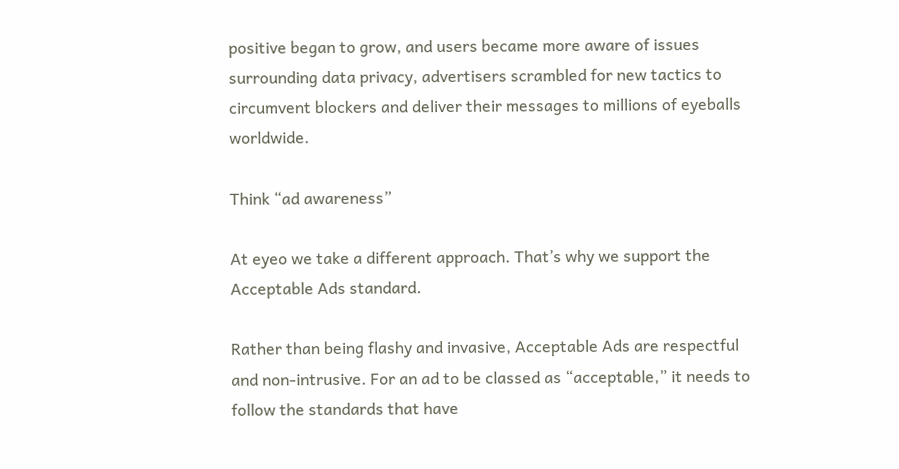positive began to grow, and users became more aware of issues surrounding data privacy, advertisers scrambled for new tactics to circumvent blockers and deliver their messages to millions of eyeballs worldwide.

Think “ad awareness”

At eyeo we take a different approach. That’s why we support the Acceptable Ads standard.

Rather than being flashy and invasive, Acceptable Ads are respectful and non-intrusive. For an ad to be classed as “acceptable,” it needs to follow the standards that have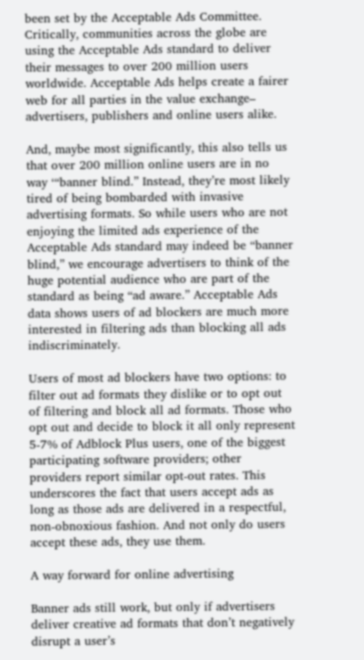been set by the Acceptable Ads Committee. Critically, communities across the globe are using the Acceptable Ads standard to deliver their messages to over 200 million users worldwide. Acceptable Ads helps create a fairer web for all parties in the value exchange– advertisers, publishers and online users alike.

And, maybe most significantly, this also tells us that over 200 million online users are in no way ‘“banner blind.” Instead, they’re most likely tired of being bombarded with invasive advertising formats. So while users who are not enjoying the limited ads experience of the Acceptable Ads standard may indeed be “banner blind,” we encourage advertisers to think of the huge potential audience who are part of the standard as being “ad aware.” Acceptable Ads data shows users of ad blockers are much more interested in filtering ads than blocking all ads indiscriminately.

Users of most ad blockers have two options: to filter out ad formats they dislike or to opt out of filtering and block all ad formats. Those who opt out and decide to block it all only represent 5-7% of Adblock Plus users, one of the biggest participating software providers; other providers report similar opt-out rates. This underscores the fact that users accept ads as long as those ads are delivered in a respectful, non-obnoxious fashion. And not only do users accept these ads, they use them.

A way forward for online advertising

Banner ads still work, but only if advertisers deliver creative ad formats that don’t negatively disrupt a user’s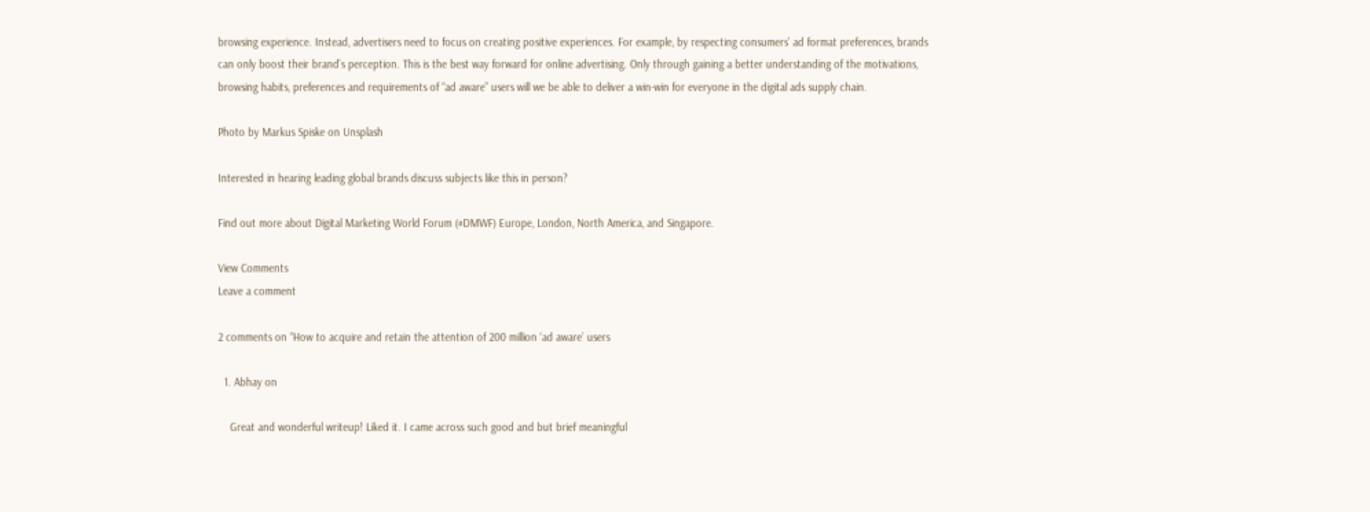browsing experience. Instead, advertisers need to focus on creating positive experiences. For example, by respecting consumers’ ad format preferences, brands can only boost their brand’s perception. This is the best way forward for online advertising. Only through gaining a better understanding of the motivations, browsing habits, preferences and requirements of “ad aware” users will we be able to deliver a win-win for everyone in the digital ads supply chain.

Photo by Markus Spiske on Unsplash

Interested in hearing leading global brands discuss subjects like this in person?

Find out more about Digital Marketing World Forum (#DMWF) Europe, London, North America, and Singapore.

View Comments
Leave a comment

2 comments on “How to acquire and retain the attention of 200 million ‘ad aware’ users

  1. Abhay on

    Great and wonderful writeup! Liked it. I came across such good and but brief meaningful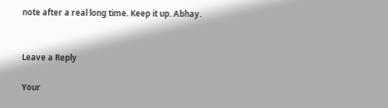note after a real long time. Keep it up. Abhay.


Leave a Reply

Your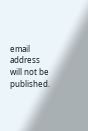email address will not be published.